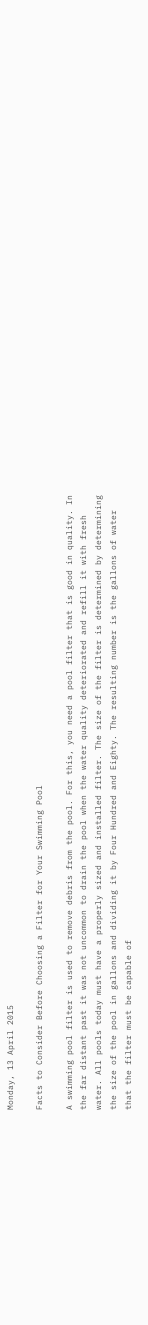Monday, 13 April 2015

Facts to Consider Before Choosing a Filter for Your Swimming Pool

A swimming pool filter is used to remove debris from the pool. For this, you need a pool filter that is good in quality. In the far distant past it was not uncommon to drain the pool when the water quality deteriorated and refill it with fresh water. All pools today must have a properly sized and installed filter. The size of the filter is determined by determining the size of the pool in gallons and dividing it by Four Hundred and Eighty. The resulting number is the gallons of water that the filter must be capable of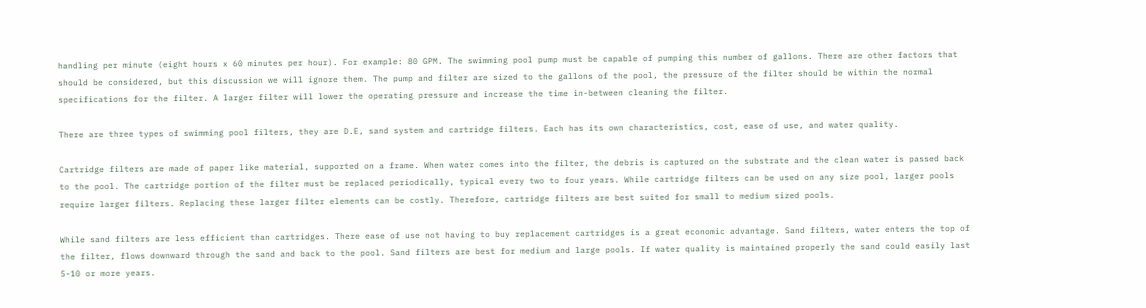handling per minute (eight hours x 60 minutes per hour). For example: 80 GPM. The swimming pool pump must be capable of pumping this number of gallons. There are other factors that should be considered, but this discussion we will ignore them. The pump and filter are sized to the gallons of the pool, the pressure of the filter should be within the normal specifications for the filter. A larger filter will lower the operating pressure and increase the time in-between cleaning the filter.

There are three types of swimming pool filters, they are D.E, sand system and cartridge filters. Each has its own characteristics, cost, ease of use, and water quality.

Cartridge filters are made of paper like material, supported on a frame. When water comes into the filter, the debris is captured on the substrate and the clean water is passed back to the pool. The cartridge portion of the filter must be replaced periodically, typical every two to four years. While cartridge filters can be used on any size pool, larger pools require larger filters. Replacing these larger filter elements can be costly. Therefore, cartridge filters are best suited for small to medium sized pools.

While sand filters are less efficient than cartridges. There ease of use not having to buy replacement cartridges is a great economic advantage. Sand filters, water enters the top of the filter, flows downward through the sand and back to the pool. Sand filters are best for medium and large pools. If water quality is maintained properly the sand could easily last 5-10 or more years.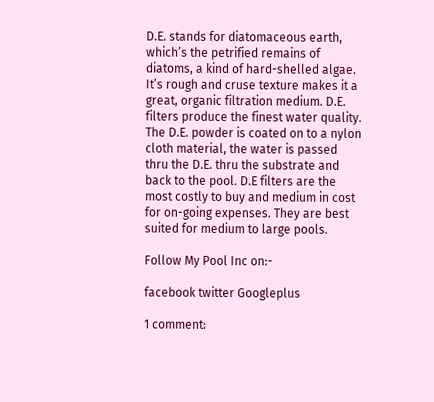D.E. stands for diatomaceous earth, which’s the petrified remains of diatoms, a kind of hard-shelled algae. It’s rough and cruse texture makes it a great, organic filtration medium. D.E. filters produce the finest water quality. The D.E. powder is coated on to a nylon cloth material, the water is passed thru the D.E. thru the substrate and back to the pool. D.E filters are the most costly to buy and medium in cost for on-going expenses. They are best suited for medium to large pools.

Follow My Pool Inc on:-

facebook twitter Googleplus

1 comment: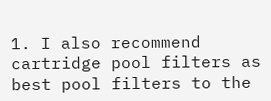1. I also recommend cartridge pool filters as best pool filters to the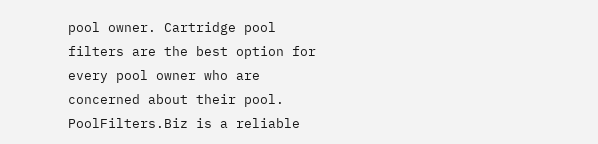pool owner. Cartridge pool filters are the best option for every pool owner who are concerned about their pool. PoolFilters.Biz is a reliable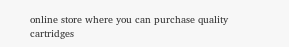online store where you can purchase quality cartridges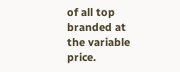of all top branded at the variable price.